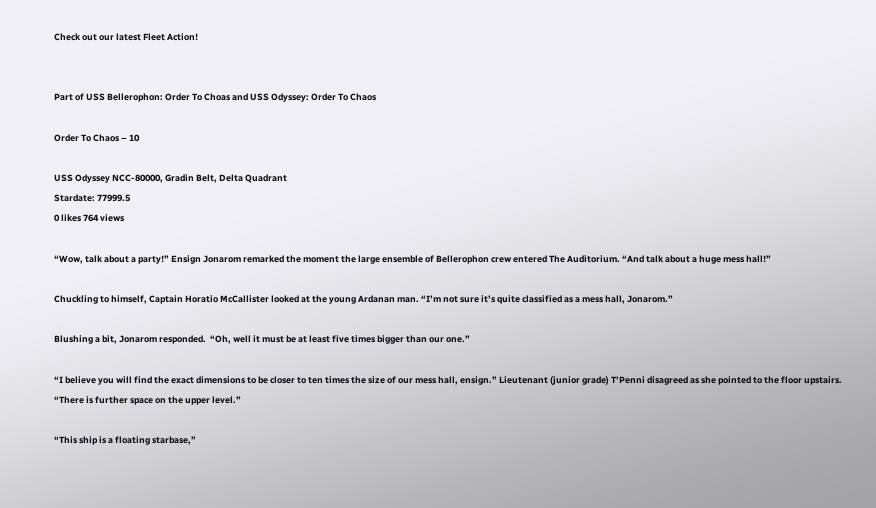Check out our latest Fleet Action!


Part of USS Bellerophon: Order To Choas and USS Odyssey: Order To Chaos

Order To Chaos – 10

USS Odyssey NCC-80000, Gradin Belt, Delta Quadrant
Stardate: 77999.5
0 likes 764 views

“Wow, talk about a party!” Ensign Jonarom remarked the moment the large ensemble of Bellerophon crew entered The Auditorium. “And talk about a huge mess hall!”

Chuckling to himself, Captain Horatio McCallister looked at the young Ardanan man. “I’m not sure it’s quite classified as a mess hall, Jonarom.”

Blushing a bit, Jonarom responded.  “Oh, well it must be at least five times bigger than our one.”

“I believe you will find the exact dimensions to be closer to ten times the size of our mess hall, ensign.” Lieutenant (junior grade) T’Penni disagreed as she pointed to the floor upstairs. “There is further space on the upper level.”

“This ship is a floating starbase,”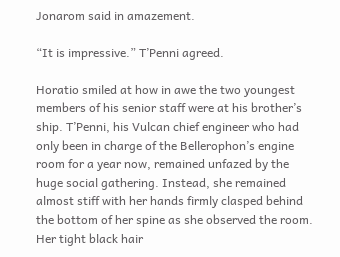Jonarom said in amazement.

“It is impressive.” T’Penni agreed.

Horatio smiled at how in awe the two youngest members of his senior staff were at his brother’s ship. T’Penni, his Vulcan chief engineer who had only been in charge of the Bellerophon’s engine room for a year now, remained unfazed by the huge social gathering. Instead, she remained almost stiff with her hands firmly clasped behind the bottom of her spine as she observed the room. Her tight black hair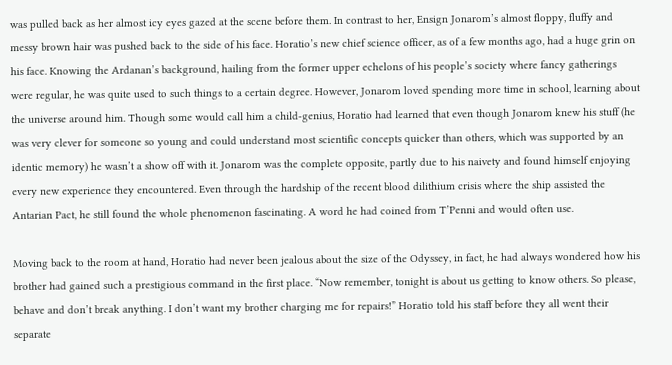was pulled back as her almost icy eyes gazed at the scene before them. In contrast to her, Ensign Jonarom’s almost floppy, fluffy and messy brown hair was pushed back to the side of his face. Horatio’s new chief science officer, as of a few months ago, had a huge grin on his face. Knowing the Ardanan’s background, hailing from the former upper echelons of his people’s society where fancy gatherings were regular, he was quite used to such things to a certain degree. However, Jonarom loved spending more time in school, learning about the universe around him. Though some would call him a child-genius, Horatio had learned that even though Jonarom knew his stuff (he was very clever for someone so young and could understand most scientific concepts quicker than others, which was supported by an identic memory) he wasn’t a show off with it. Jonarom was the complete opposite, partly due to his naivety and found himself enjoying every new experience they encountered. Even through the hardship of the recent blood dilithium crisis where the ship assisted the Antarian Pact, he still found the whole phenomenon fascinating. A word he had coined from T’Penni and would often use.

Moving back to the room at hand, Horatio had never been jealous about the size of the Odyssey, in fact, he had always wondered how his brother had gained such a prestigious command in the first place. “Now remember, tonight is about us getting to know others. So please, behave and don’t break anything. I don’t want my brother charging me for repairs!” Horatio told his staff before they all went their separate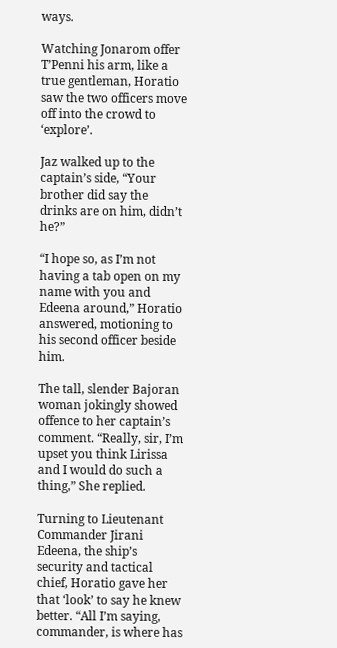ways.

Watching Jonarom offer T’Penni his arm, like a true gentleman, Horatio saw the two officers move off into the crowd to ‘explore’.

Jaz walked up to the captain’s side, “Your brother did say the drinks are on him, didn’t he?”

“I hope so, as I’m not having a tab open on my name with you and Edeena around,” Horatio answered, motioning to his second officer beside him.

The tall, slender Bajoran woman jokingly showed offence to her captain’s comment. “Really, sir, I’m upset you think Lirissa and I would do such a thing,” She replied.

Turning to Lieutenant Commander Jirani Edeena, the ship’s security and tactical chief, Horatio gave her that ‘look’ to say he knew better. “All I’m saying, commander, is where has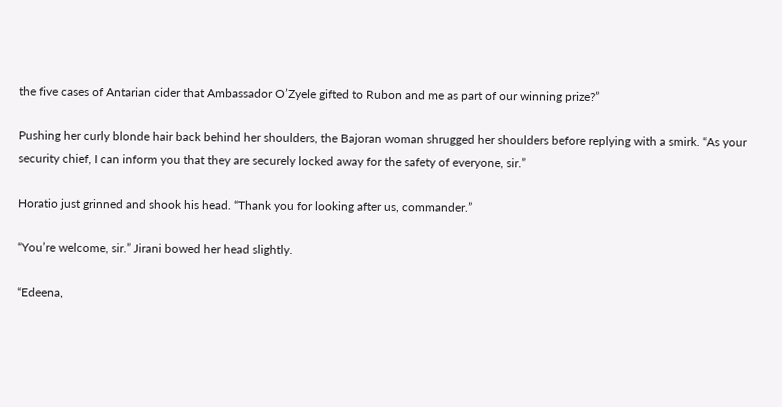the five cases of Antarian cider that Ambassador O’Zyele gifted to Rubon and me as part of our winning prize?”

Pushing her curly blonde hair back behind her shoulders, the Bajoran woman shrugged her shoulders before replying with a smirk. “As your security chief, I can inform you that they are securely locked away for the safety of everyone, sir.”

Horatio just grinned and shook his head. “Thank you for looking after us, commander.”

“You’re welcome, sir.” Jirani bowed her head slightly.

“Edeena,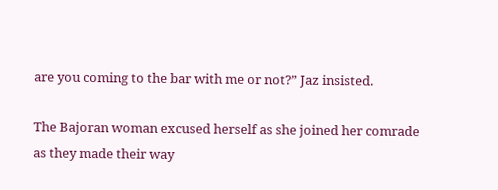are you coming to the bar with me or not?” Jaz insisted.

The Bajoran woman excused herself as she joined her comrade as they made their way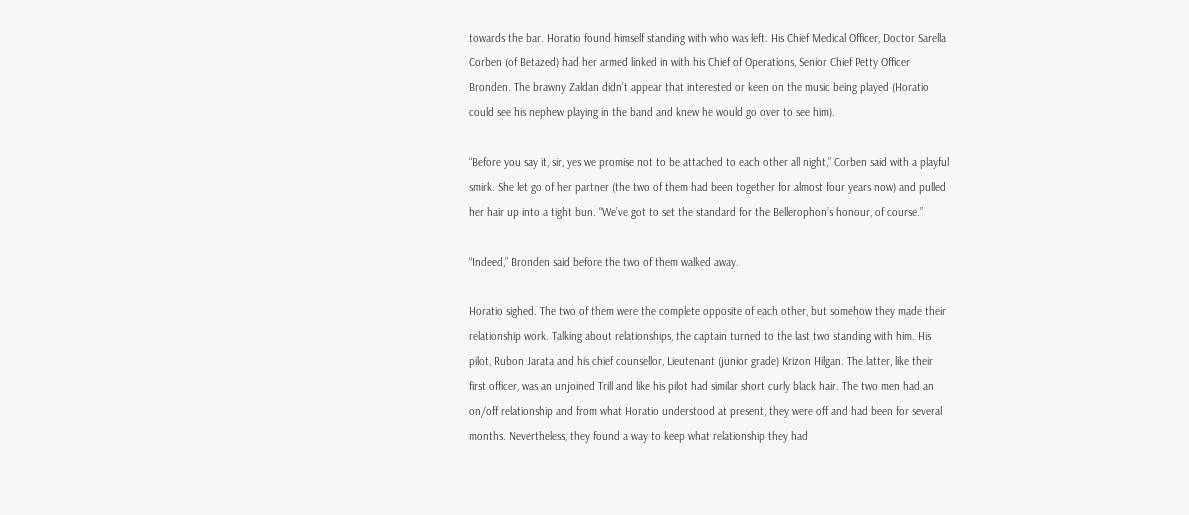towards the bar. Horatio found himself standing with who was left. His Chief Medical Officer, Doctor Sarella Corben (of Betazed) had her armed linked in with his Chief of Operations, Senior Chief Petty Officer Bronden. The brawny Zaldan didn’t appear that interested or keen on the music being played (Horatio could see his nephew playing in the band and knew he would go over to see him).

“Before you say it, sir, yes we promise not to be attached to each other all night,” Corben said with a playful smirk. She let go of her partner (the two of them had been together for almost four years now) and pulled her hair up into a tight bun. “We’ve got to set the standard for the Bellerophon’s honour, of course.”

“Indeed,” Bronden said before the two of them walked away.

Horatio sighed. The two of them were the complete opposite of each other, but somehow they made their relationship work. Talking about relationships, the captain turned to the last two standing with him. His pilot, Rubon Jarata and his chief counsellor, Lieutenant (junior grade) Krizon Hilgan. The latter, like their first officer, was an unjoined Trill and like his pilot had similar short curly black hair. The two men had an on/off relationship and from what Horatio understood at present, they were off and had been for several months. Nevertheless, they found a way to keep what relationship they had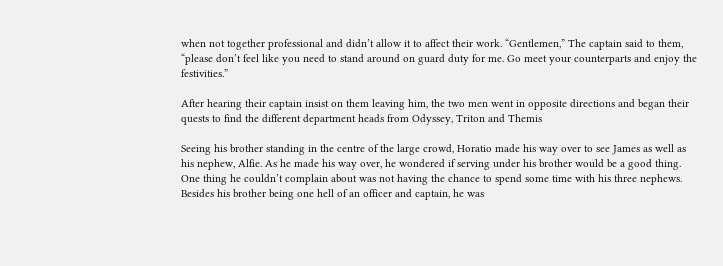when not together professional and didn’t allow it to affect their work. “Gentlemen,” The captain said to them, “please don’t feel like you need to stand around on guard duty for me. Go meet your counterparts and enjoy the festivities.”

After hearing their captain insist on them leaving him, the two men went in opposite directions and began their quests to find the different department heads from Odyssey, Triton and Themis

Seeing his brother standing in the centre of the large crowd, Horatio made his way over to see James as well as his nephew, Alfie. As he made his way over, he wondered if serving under his brother would be a good thing. One thing he couldn’t complain about was not having the chance to spend some time with his three nephews. Besides his brother being one hell of an officer and captain, he was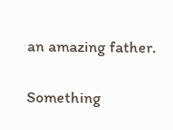an amazing father.

Something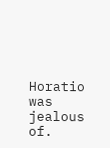Horatio was jealous of.